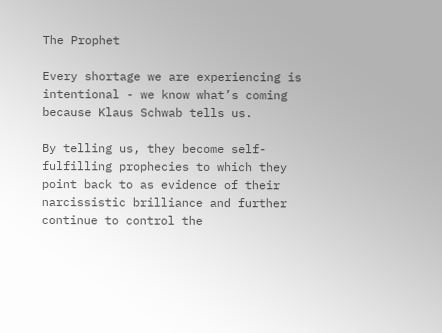The Prophet

Every shortage we are experiencing is intentional - we know what’s coming because Klaus Schwab tells us.

By telling us, they become self-fulfilling prophecies to which they point back to as evidence of their narcissistic brilliance and further continue to control the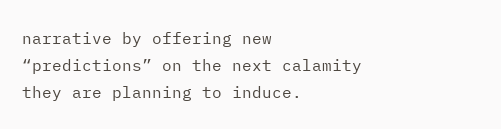narrative by offering new “predictions” on the next calamity they are planning to induce.